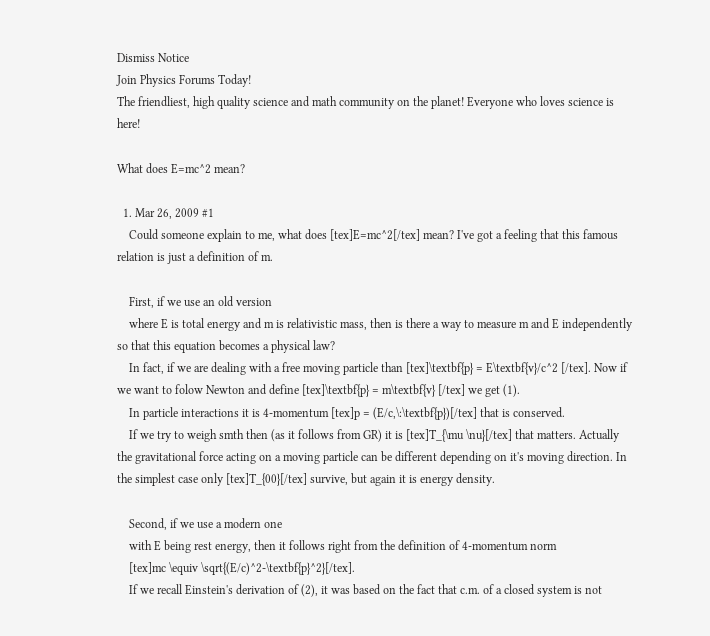Dismiss Notice
Join Physics Forums Today!
The friendliest, high quality science and math community on the planet! Everyone who loves science is here!

What does E=mc^2 mean?

  1. Mar 26, 2009 #1
    Could someone explain to me, what does [tex]E=mc^2[/tex] mean? I've got a feeling that this famous relation is just a definition of m.

    First, if we use an old version
    where E is total energy and m is relativistic mass, then is there a way to measure m and E independently so that this equation becomes a physical law?
    In fact, if we are dealing with a free moving particle than [tex]\textbf{p} = E\textbf{v}/c^2 [/tex]. Now if we want to folow Newton and define [tex]\textbf{p} = m\textbf{v} [/tex] we get (1).
    In particle interactions it is 4-momentum [tex]p = (E/c,\:\textbf{p})[/tex] that is conserved.
    If we try to weigh smth then (as it follows from GR) it is [tex]T_{\mu \nu}[/tex] that matters. Actually the gravitational force acting on a moving particle can be different depending on it's moving direction. In the simplest case only [tex]T_{00}[/tex] survive, but again it is energy density.

    Second, if we use a modern one
    with E being rest energy, then it follows right from the definition of 4-momentum norm
    [tex]mc \equiv \sqrt{(E/c)^2-\textbf{p}^2}[/tex].
    If we recall Einstein's derivation of (2), it was based on the fact that c.m. of a closed system is not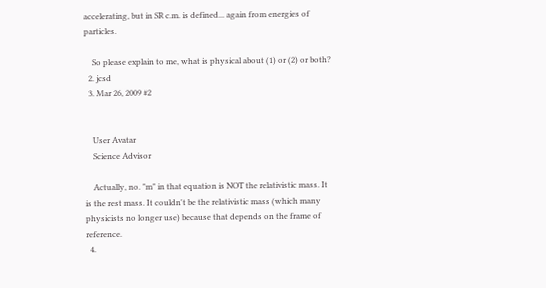accelerating, but in SR c.m. is defined... again from energies of particles.

    So please explain to me, what is physical about (1) or (2) or both?
  2. jcsd
  3. Mar 26, 2009 #2


    User Avatar
    Science Advisor

    Actually, no. "m" in that equation is NOT the relativistic mass. It is the rest mass. It couldn't be the relativistic mass (which many physicists no longer use) because that depends on the frame of reference.
  4.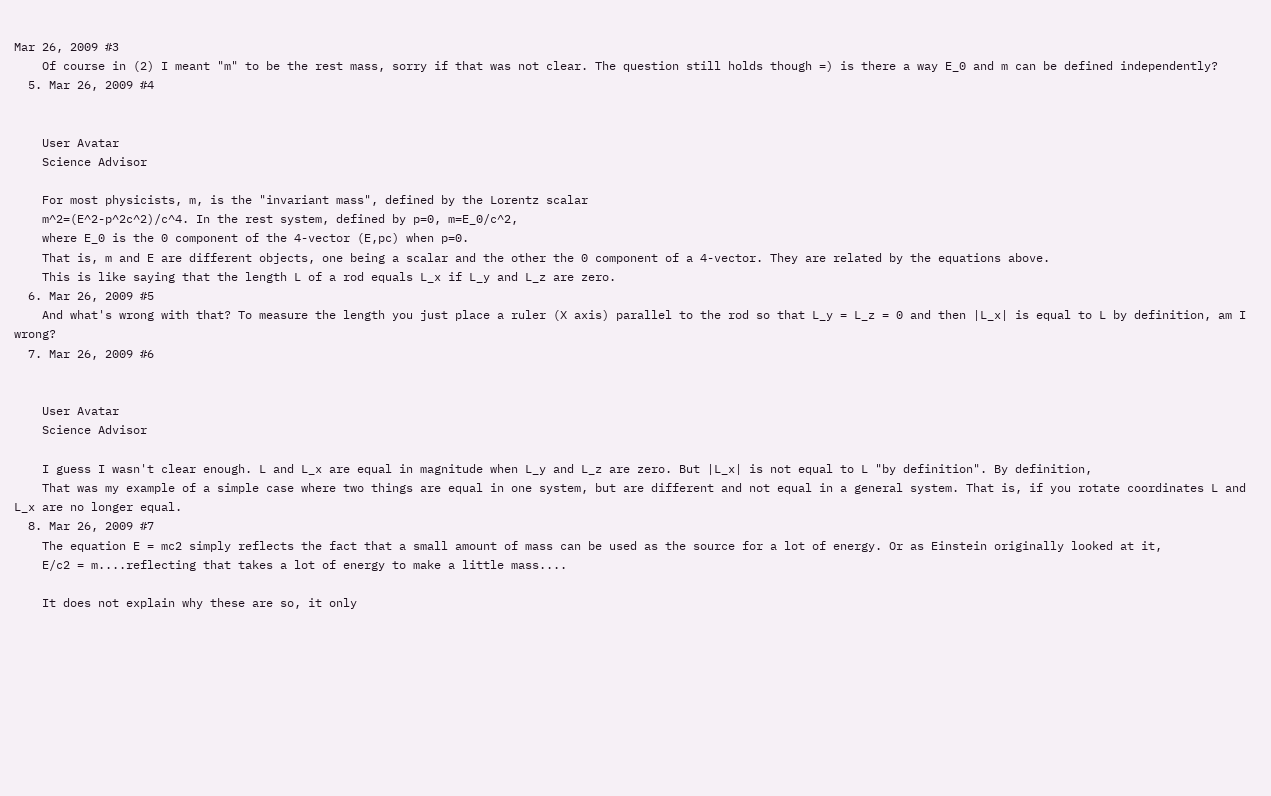Mar 26, 2009 #3
    Of course in (2) I meant "m" to be the rest mass, sorry if that was not clear. The question still holds though =) is there a way E_0 and m can be defined independently?
  5. Mar 26, 2009 #4


    User Avatar
    Science Advisor

    For most physicists, m, is the "invariant mass", defined by the Lorentz scalar
    m^2=(E^2-p^2c^2)/c^4. In the rest system, defined by p=0, m=E_0/c^2,
    where E_0 is the 0 component of the 4-vector (E,pc) when p=0.
    That is, m and E are different objects, one being a scalar and the other the 0 component of a 4-vector. They are related by the equations above.
    This is like saying that the length L of a rod equals L_x if L_y and L_z are zero.
  6. Mar 26, 2009 #5
    And what's wrong with that? To measure the length you just place a ruler (X axis) parallel to the rod so that L_y = L_z = 0 and then |L_x| is equal to L by definition, am I wrong?
  7. Mar 26, 2009 #6


    User Avatar
    Science Advisor

    I guess I wasn't clear enough. L and L_x are equal in magnitude when L_y and L_z are zero. But |L_x| is not equal to L "by definition". By definition,
    That was my example of a simple case where two things are equal in one system, but are different and not equal in a general system. That is, if you rotate coordinates L and L_x are no longer equal.
  8. Mar 26, 2009 #7
    The equation E = mc2 simply reflects the fact that a small amount of mass can be used as the source for a lot of energy. Or as Einstein originally looked at it,
    E/c2 = m....reflecting that takes a lot of energy to make a little mass....

    It does not explain why these are so, it only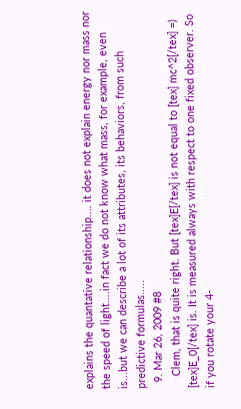explains the quantative relationship.... it does not explain energy nor mass nor the speed of light....in fact we do not know what mass, for example, even is...but we can describe a lot of its attributes, its behaviors, from such predictive formulas.....
  9. Mar 26, 2009 #8
    Clem, that is quite right. But [tex]E[/tex] is not equal to [tex] mc^2[/tex] =) [tex]E_0[/tex] is. It is measured always with respect to one fixed observer. So if you rotate your 4-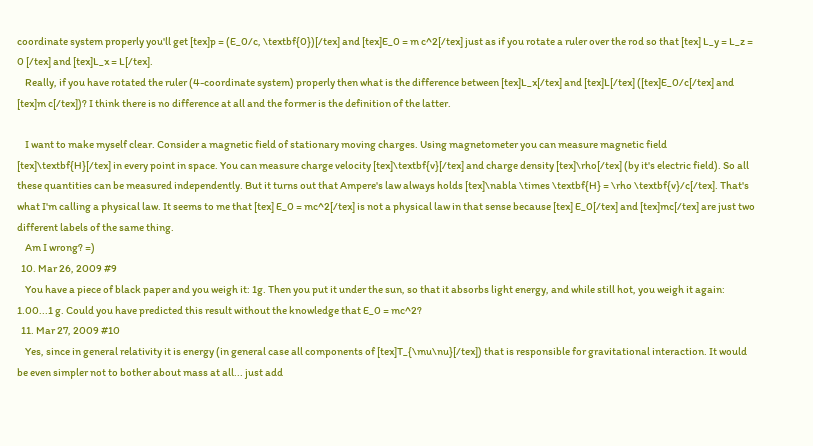coordinate system properly you'll get [tex]p = (E_0/c, \textbf{0})[/tex] and [tex]E_0 = m c^2[/tex] just as if you rotate a ruler over the rod so that [tex] L_y = L_z = 0 [/tex] and [tex]L_x = L[/tex].
    Really, if you have rotated the ruler (4-coordinate system) properly then what is the difference between [tex]L_x[/tex] and [tex]L[/tex] ([tex]E_0/c[/tex] and [tex]m c[/tex])? I think there is no difference at all and the former is the definition of the latter.

    I want to make myself clear. Consider a magnetic field of stationary moving charges. Using magnetometer you can measure magnetic field [tex]\textbf{H}[/tex] in every point in space. You can measure charge velocity [tex]\textbf{v}[/tex] and charge density [tex]\rho[/tex] (by it's electric field). So all these quantities can be measured independently. But it turns out that Ampere's law always holds [tex]\nabla \times \textbf{H} = \rho \textbf{v}/c[/tex]. That's what I'm calling a physical law. It seems to me that [tex] E_0 = mc^2[/tex] is not a physical law in that sense because [tex] E_0[/tex] and [tex]mc[/tex] are just two different labels of the same thing.
    Am I wrong? =)
  10. Mar 26, 2009 #9
    You have a piece of black paper and you weigh it: 1g. Then you put it under the sun, so that it absorbs light energy, and while still hot, you weigh it again: 1.00...1 g. Could you have predicted this result without the knowledge that E_0 = mc^2?
  11. Mar 27, 2009 #10
    Yes, since in general relativity it is energy (in general case all components of [tex]T_{\mu\nu}[/tex]) that is responsible for gravitational interaction. It would be even simpler not to bother about mass at all... just add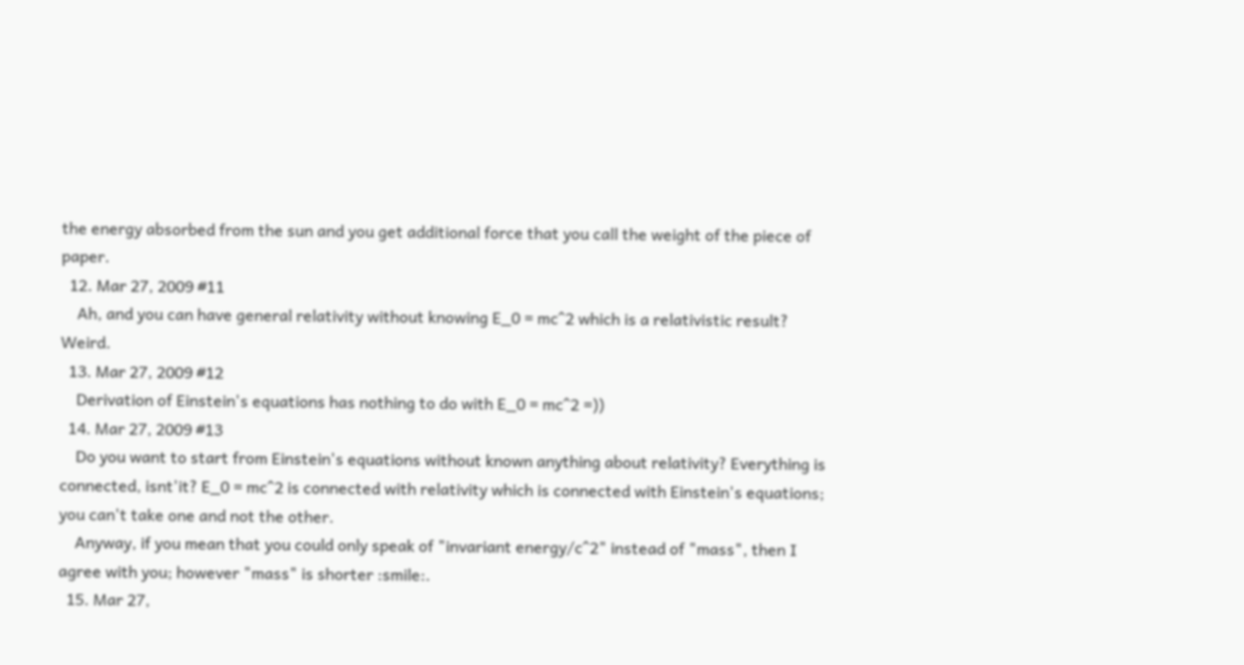the energy absorbed from the sun and you get additional force that you call the weight of the piece of paper.
  12. Mar 27, 2009 #11
    Ah, and you can have general relativity without knowing E_0 = mc^2 which is a relativistic result? Weird.
  13. Mar 27, 2009 #12
    Derivation of Einstein's equations has nothing to do with E_0 = mc^2 =))
  14. Mar 27, 2009 #13
    Do you want to start from Einstein's equations without known anything about relativity? Everything is connected, isnt'it? E_0 = mc^2 is connected with relativity which is connected with Einstein's equations; you can't take one and not the other.
    Anyway, if you mean that you could only speak of "invariant energy/c^2" instead of "mass", then I agree with you; however "mass" is shorter :smile:.
  15. Mar 27,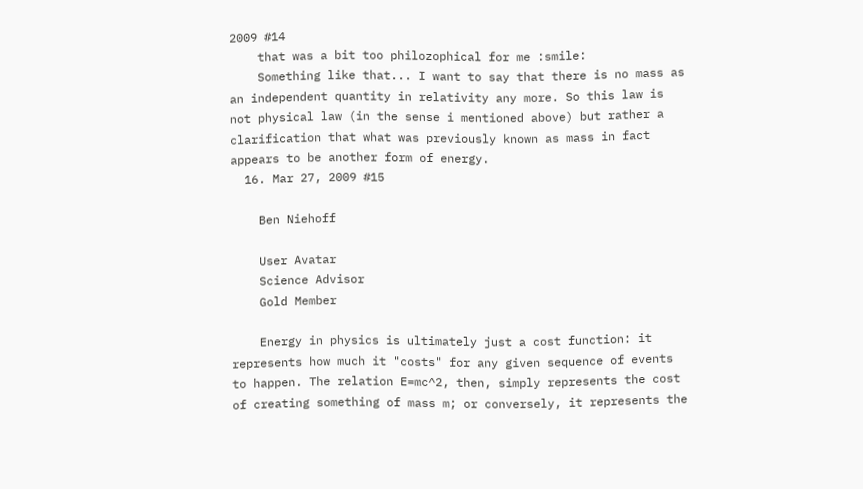2009 #14
    that was a bit too philozophical for me :smile:
    Something like that... I want to say that there is no mass as an independent quantity in relativity any more. So this law is not physical law (in the sense i mentioned above) but rather a clarification that what was previously known as mass in fact appears to be another form of energy.
  16. Mar 27, 2009 #15

    Ben Niehoff

    User Avatar
    Science Advisor
    Gold Member

    Energy in physics is ultimately just a cost function: it represents how much it "costs" for any given sequence of events to happen. The relation E=mc^2, then, simply represents the cost of creating something of mass m; or conversely, it represents the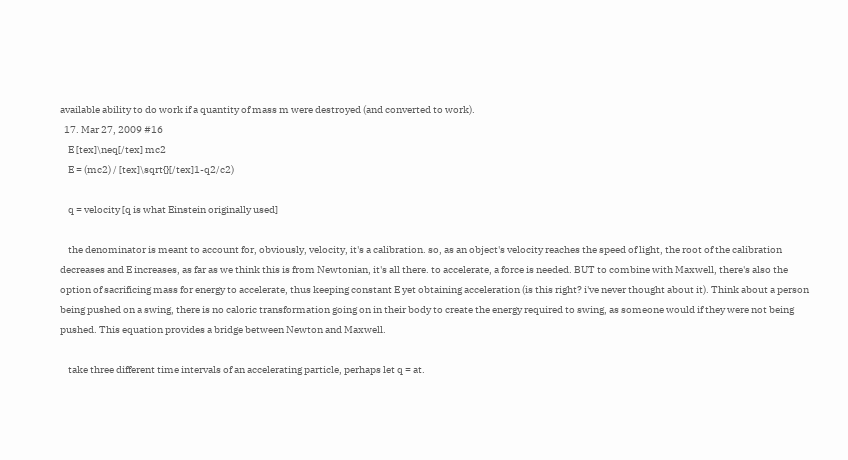available ability to do work if a quantity of mass m were destroyed (and converted to work).
  17. Mar 27, 2009 #16
    E [tex]\neq[/tex] mc2
    E = (mc2) / [tex]\sqrt{}[/tex]1-q2/c2)

    q = velocity [q is what Einstein originally used]

    the denominator is meant to account for, obviously, velocity, it's a calibration. so, as an object's velocity reaches the speed of light, the root of the calibration decreases and E increases, as far as we think this is from Newtonian, it's all there. to accelerate, a force is needed. BUT to combine with Maxwell, there's also the option of sacrificing mass for energy to accelerate, thus keeping constant E yet obtaining acceleration (is this right? i've never thought about it). Think about a person being pushed on a swing, there is no caloric transformation going on in their body to create the energy required to swing, as someone would if they were not being pushed. This equation provides a bridge between Newton and Maxwell.

    take three different time intervals of an accelerating particle, perhaps let q = at.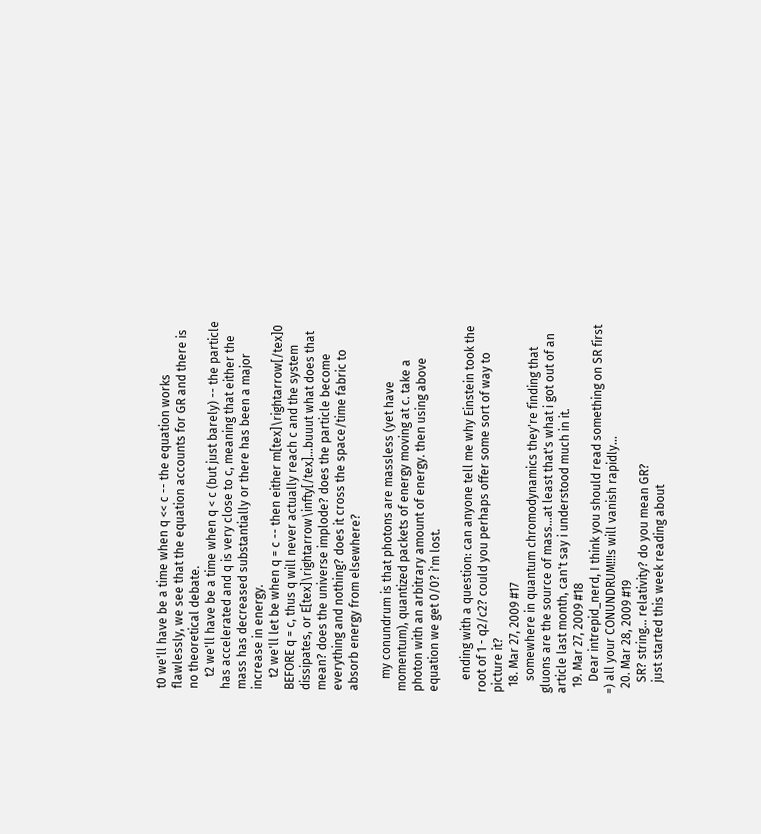t0 we'll have be a time when q << c -- the equation works flawlessly, we see that the equation accounts for GR and there is no theoretical debate.
    t2 we'll have be a time when q < c (but just barely) -- the particle has accelerated and q is very close to c, meaning that either the mass has decreased substantially or there has been a major increase in energy.
    t2 we'll let be when q = c -- then either m[tex]\rightarrow[/tex]0 BEFORE q = c, thus q will never actually reach c and the system dissipates, or E[tex]\rightarrow\infty[/tex]...buuut what does that mean? does the universe implode? does the particle become everything and nothing? does it cross the space/time fabric to absorb energy from elsewhere?

    my conundrum is that photons are massless (yet have momentum), quantized packets of energy moving at c. take a photon with an arbitrary amount of energy. then using above equation we get 0/0? i'm lost.

    ending with a question: can anyone tell me why Einstein took the root of 1 - q2/c2? could you perhaps offer some sort of way to picture it?
  18. Mar 27, 2009 #17
    somewhere in quantum chromodynamics they're finding that gluons are the source of mass...at least that's what i got out of an article last month, can't say i understood much in it.
  19. Mar 27, 2009 #18
    Dear intrepid_nerd, I think you should read something on SR first =) all your CONUNDRUM!!!s will vanish rapidly...
  20. Mar 28, 2009 #19
    SR? string... relativity? do you mean GR?
    just started this week reading about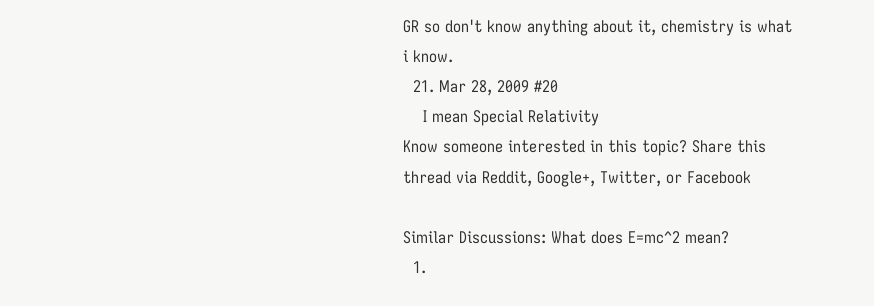GR so don't know anything about it, chemistry is what i know.
  21. Mar 28, 2009 #20
    I mean Special Relativity
Know someone interested in this topic? Share this thread via Reddit, Google+, Twitter, or Facebook

Similar Discussions: What does E=mc^2 mean?
  1.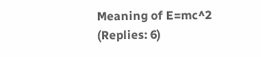Meaning of E=mc^2 (Replies: 6)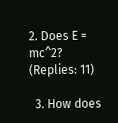2. Does E = mc^2? (Replies: 11)

  3. How does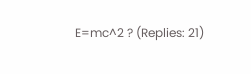E=mc^2 ? (Replies: 21)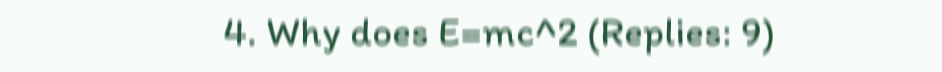4. Why does E=mc^2 (Replies: 9)